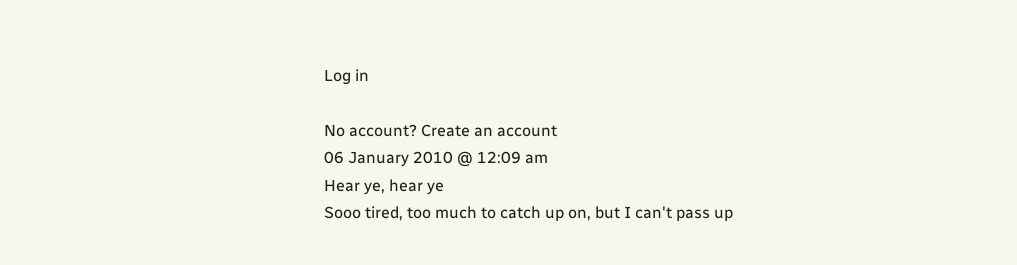Log in

No account? Create an account
06 January 2010 @ 12:09 am
Hear ye, hear ye
Sooo tired, too much to catch up on, but I can't pass up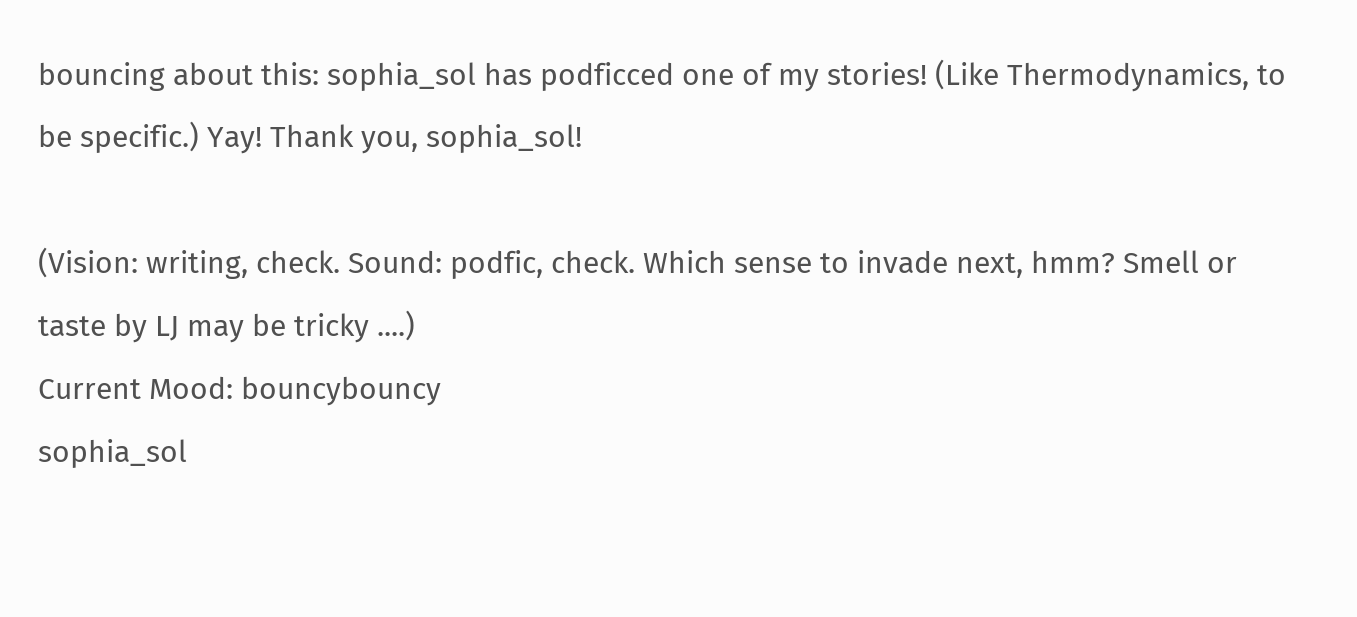bouncing about this: sophia_sol has podficced one of my stories! (Like Thermodynamics, to be specific.) Yay! Thank you, sophia_sol!

(Vision: writing, check. Sound: podfic, check. Which sense to invade next, hmm? Smell or taste by LJ may be tricky ....)
Current Mood: bouncybouncy
sophia_sol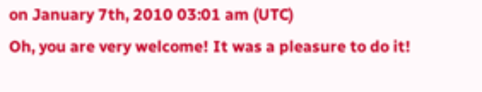on January 7th, 2010 03:01 am (UTC)
Oh, you are very welcome! It was a pleasure to do it!